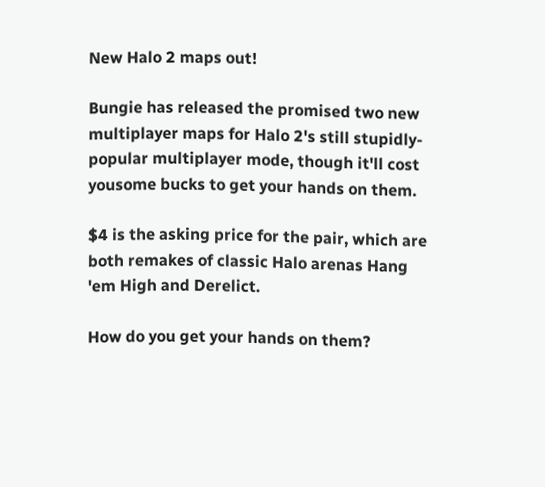New Halo 2 maps out!

Bungie has released the promised two new multiplayer maps for Halo 2's still stupidly-popular multiplayer mode, though it'll cost yousome bucks to get your hands on them.

$4 is the asking price for the pair, which are both remakes of classic Halo arenas Hang 'em High and Derelict.

How do you get your hands on them?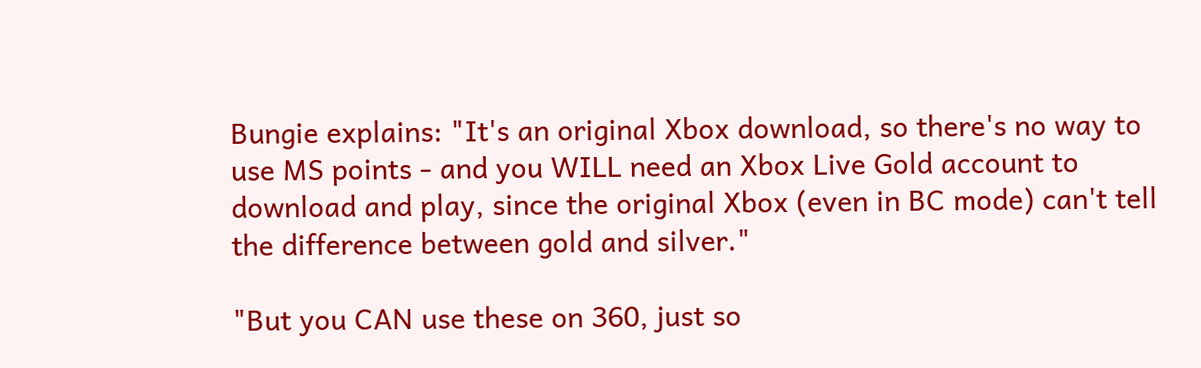Bungie explains: "It's an original Xbox download, so there's no way to use MS points - and you WILL need an Xbox Live Gold account to download and play, since the original Xbox (even in BC mode) can't tell the difference between gold and silver."

"But you CAN use these on 360, just so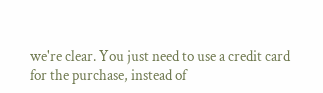we're clear. You just need to use a credit card for the purchase, instead of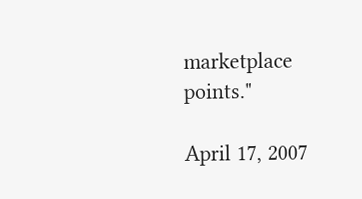marketplace points."

April 17, 2007